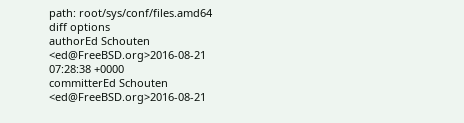path: root/sys/conf/files.amd64
diff options
authorEd Schouten <ed@FreeBSD.org>2016-08-21 07:28:38 +0000
committerEd Schouten <ed@FreeBSD.org>2016-08-21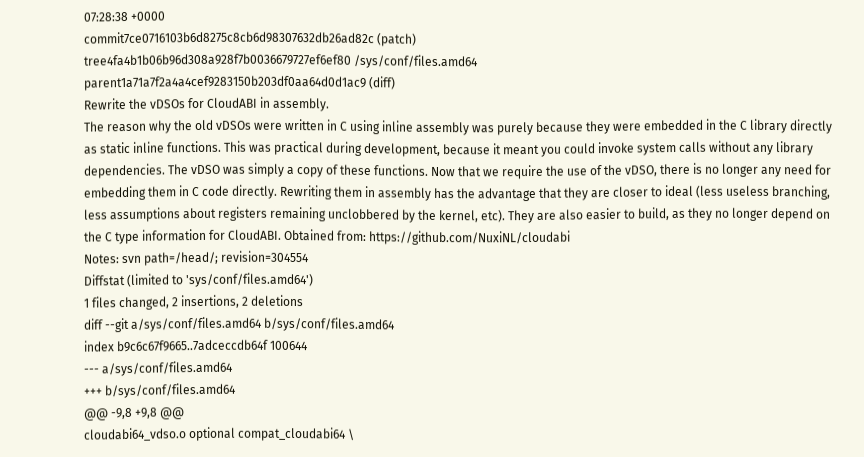07:28:38 +0000
commit7ce0716103b6d8275c8cb6d98307632db26ad82c (patch)
tree4fa4b1b06b96d308a928f7b0036679727ef6ef80 /sys/conf/files.amd64
parent1a71a7f2a4a4cef9283150b203df0aa64d0d1ac9 (diff)
Rewrite the vDSOs for CloudABI in assembly.
The reason why the old vDSOs were written in C using inline assembly was purely because they were embedded in the C library directly as static inline functions. This was practical during development, because it meant you could invoke system calls without any library dependencies. The vDSO was simply a copy of these functions. Now that we require the use of the vDSO, there is no longer any need for embedding them in C code directly. Rewriting them in assembly has the advantage that they are closer to ideal (less useless branching, less assumptions about registers remaining unclobbered by the kernel, etc). They are also easier to build, as they no longer depend on the C type information for CloudABI. Obtained from: https://github.com/NuxiNL/cloudabi
Notes: svn path=/head/; revision=304554
Diffstat (limited to 'sys/conf/files.amd64')
1 files changed, 2 insertions, 2 deletions
diff --git a/sys/conf/files.amd64 b/sys/conf/files.amd64
index b9c6c67f9665..7adceccdb64f 100644
--- a/sys/conf/files.amd64
+++ b/sys/conf/files.amd64
@@ -9,8 +9,8 @@
cloudabi64_vdso.o optional compat_cloudabi64 \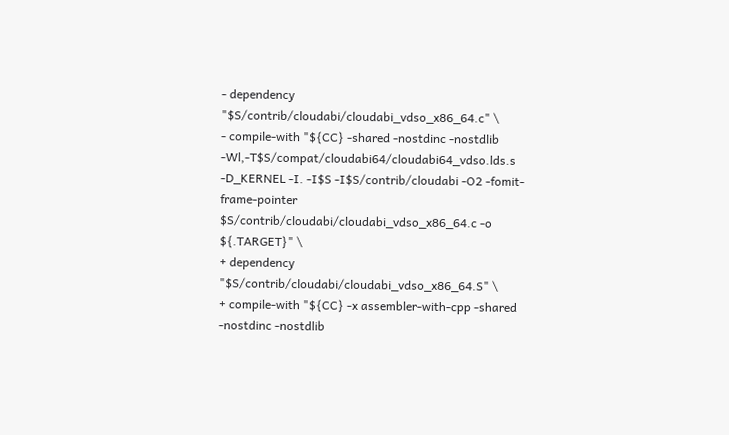- dependency "$S/contrib/cloudabi/cloudabi_vdso_x86_64.c" \
- compile-with "${CC} -shared -nostdinc -nostdlib -Wl,-T$S/compat/cloudabi64/cloudabi64_vdso.lds.s -D_KERNEL -I. -I$S -I$S/contrib/cloudabi -O2 -fomit-frame-pointer $S/contrib/cloudabi/cloudabi_vdso_x86_64.c -o ${.TARGET}" \
+ dependency "$S/contrib/cloudabi/cloudabi_vdso_x86_64.S" \
+ compile-with "${CC} -x assembler-with-cpp -shared -nostdinc -nostdlib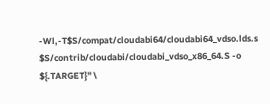-Wl,-T$S/compat/cloudabi64/cloudabi64_vdso.lds.s $S/contrib/cloudabi/cloudabi_vdso_x86_64.S -o ${.TARGET}" \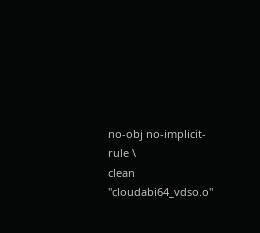no-obj no-implicit-rule \
clean "cloudabi64_vdso.o"